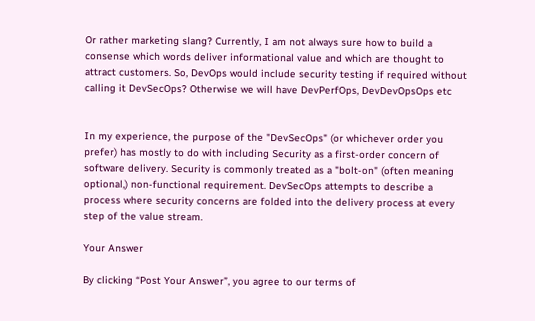Or rather marketing slang? Currently, I am not always sure how to build a consense which words deliver informational value and which are thought to attract customers. So, DevOps would include security testing if required without calling it DevSecOps? Otherwise we will have DevPerfOps, DevDevOpsOps etc


In my experience, the purpose of the "DevSecOps" (or whichever order you prefer) has mostly to do with including Security as a first-order concern of software delivery. Security is commonly treated as a "bolt-on" (often meaning optional,) non-functional requirement. DevSecOps attempts to describe a process where security concerns are folded into the delivery process at every step of the value stream.

Your Answer

By clicking “Post Your Answer”, you agree to our terms of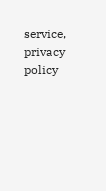service, privacy policy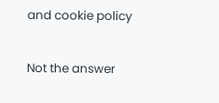and cookie policy

Not the answer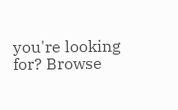you're looking for? Browse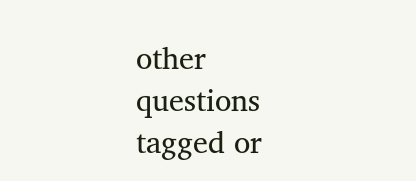other questions tagged or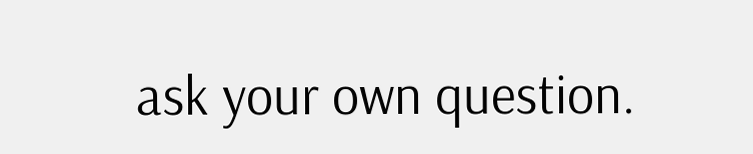ask your own question.